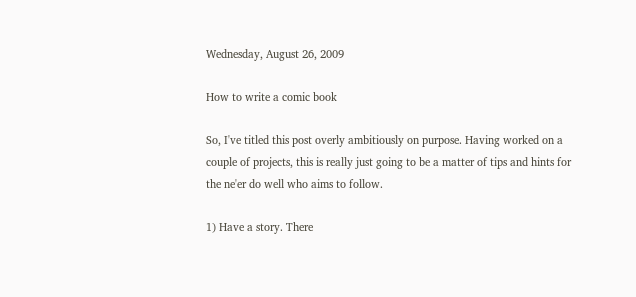Wednesday, August 26, 2009

How to write a comic book

So, I've titled this post overly ambitiously on purpose. Having worked on a couple of projects, this is really just going to be a matter of tips and hints for the ne'er do well who aims to follow.

1) Have a story. There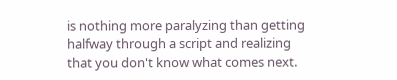is nothing more paralyzing than getting halfway through a script and realizing that you don't know what comes next.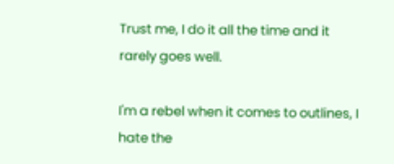Trust me, I do it all the time and it rarely goes well.

I'm a rebel when it comes to outlines, I hate the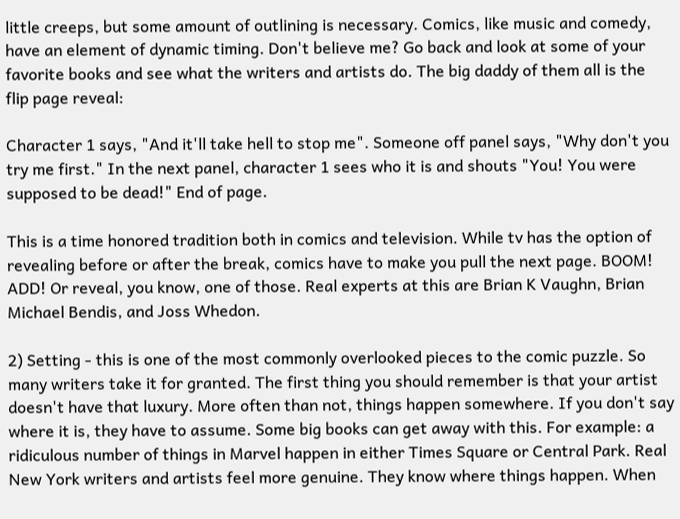little creeps, but some amount of outlining is necessary. Comics, like music and comedy, have an element of dynamic timing. Don't believe me? Go back and look at some of your favorite books and see what the writers and artists do. The big daddy of them all is the flip page reveal:

Character 1 says, "And it'll take hell to stop me". Someone off panel says, "Why don't you try me first." In the next panel, character 1 sees who it is and shouts "You! You were supposed to be dead!" End of page.

This is a time honored tradition both in comics and television. While tv has the option of revealing before or after the break, comics have to make you pull the next page. BOOM! ADD! Or reveal, you know, one of those. Real experts at this are Brian K Vaughn, Brian Michael Bendis, and Joss Whedon.

2) Setting - this is one of the most commonly overlooked pieces to the comic puzzle. So many writers take it for granted. The first thing you should remember is that your artist doesn't have that luxury. More often than not, things happen somewhere. If you don't say where it is, they have to assume. Some big books can get away with this. For example: a ridiculous number of things in Marvel happen in either Times Square or Central Park. Real New York writers and artists feel more genuine. They know where things happen. When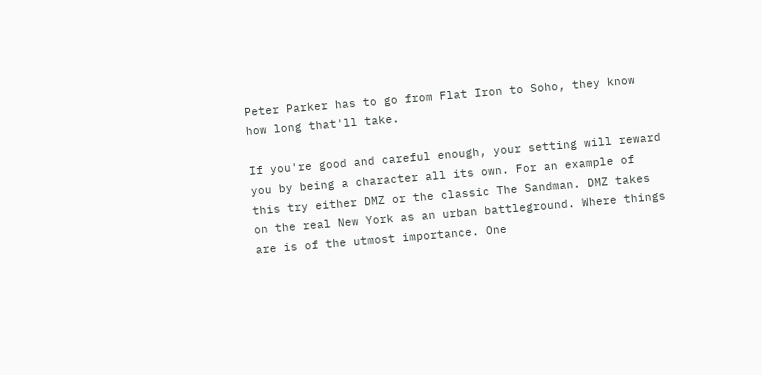Peter Parker has to go from Flat Iron to Soho, they know how long that'll take.

If you're good and careful enough, your setting will reward you by being a character all its own. For an example of this try either DMZ or the classic The Sandman. DMZ takes on the real New York as an urban battleground. Where things are is of the utmost importance. One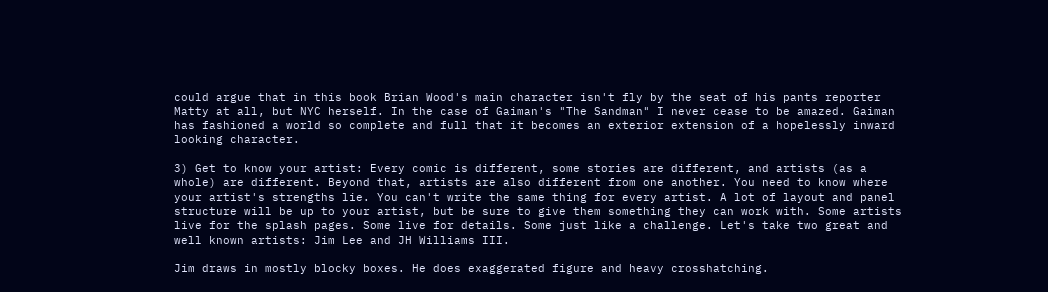could argue that in this book Brian Wood's main character isn't fly by the seat of his pants reporter Matty at all, but NYC herself. In the case of Gaiman's "The Sandman" I never cease to be amazed. Gaiman has fashioned a world so complete and full that it becomes an exterior extension of a hopelessly inward looking character.

3) Get to know your artist: Every comic is different, some stories are different, and artists (as a whole) are different. Beyond that, artists are also different from one another. You need to know where your artist's strengths lie. You can't write the same thing for every artist. A lot of layout and panel structure will be up to your artist, but be sure to give them something they can work with. Some artists live for the splash pages. Some live for details. Some just like a challenge. Let's take two great and well known artists: Jim Lee and JH Williams III.

Jim draws in mostly blocky boxes. He does exaggerated figure and heavy crosshatching.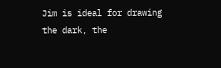Jim is ideal for drawing the dark, the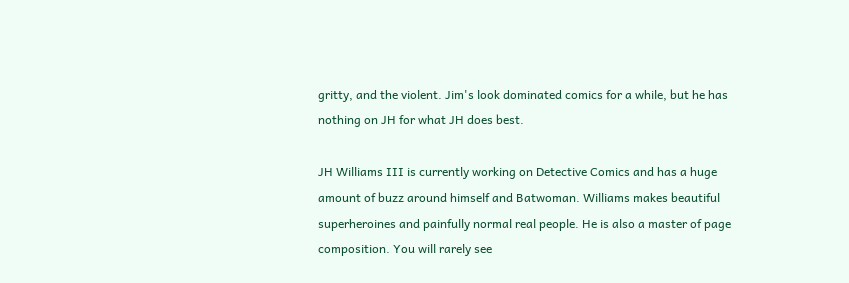gritty, and the violent. Jim's look dominated comics for a while, but he has nothing on JH for what JH does best.

JH Williams III is currently working on Detective Comics and has a huge amount of buzz around himself and Batwoman. Williams makes beautiful superheroines and painfully normal real people. He is also a master of page composition. You will rarely see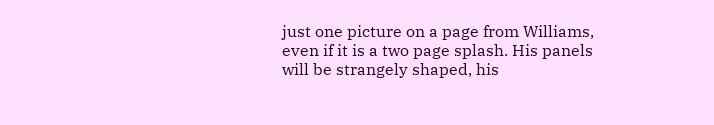just one picture on a page from Williams, even if it is a two page splash. His panels will be strangely shaped, his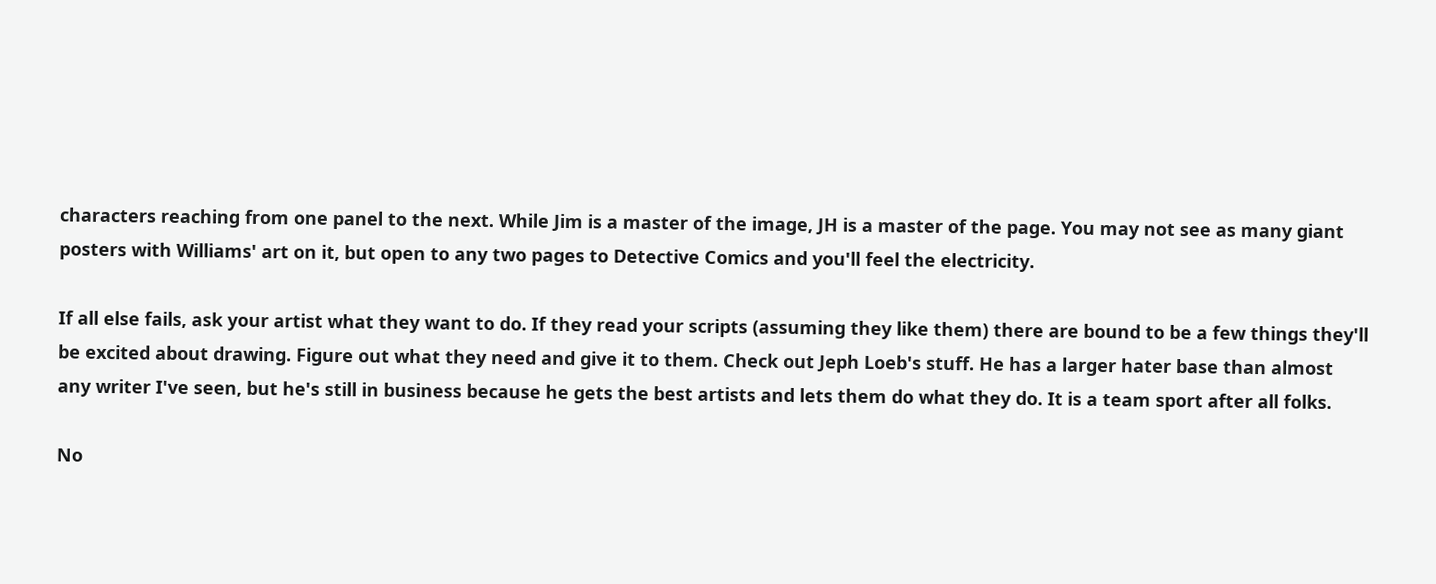characters reaching from one panel to the next. While Jim is a master of the image, JH is a master of the page. You may not see as many giant posters with Williams' art on it, but open to any two pages to Detective Comics and you'll feel the electricity.

If all else fails, ask your artist what they want to do. If they read your scripts (assuming they like them) there are bound to be a few things they'll be excited about drawing. Figure out what they need and give it to them. Check out Jeph Loeb's stuff. He has a larger hater base than almost any writer I've seen, but he's still in business because he gets the best artists and lets them do what they do. It is a team sport after all folks.

No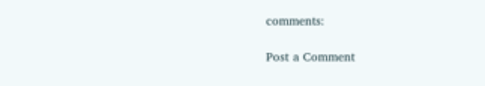comments:

Post a Comment